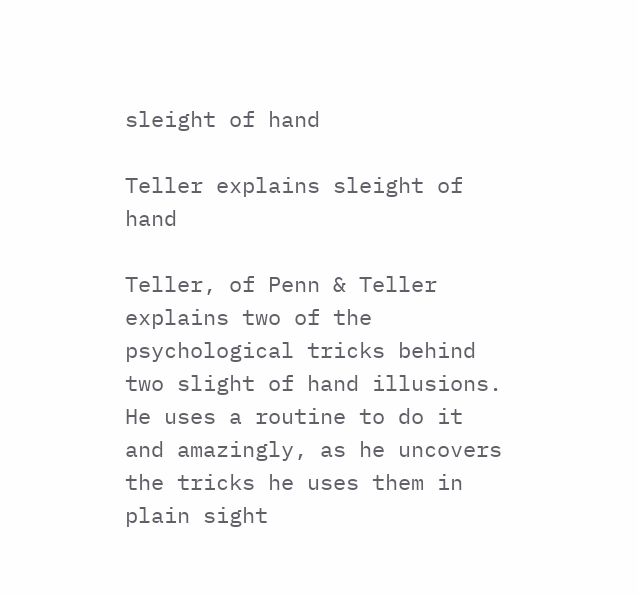sleight of hand

Teller explains sleight of hand

Teller, of Penn & Teller explains two of the psychological tricks behind two slight of hand illusions. He uses a routine to do it and amazingly, as he uncovers the tricks he uses them in plain sight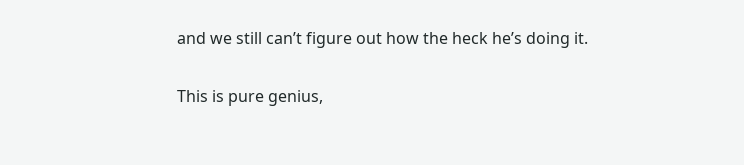and we still can’t figure out how the heck he’s doing it.

This is pure genius,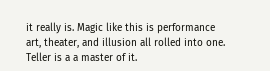it really is. Magic like this is performance art, theater, and illusion all rolled into one. Teller is a a master of it.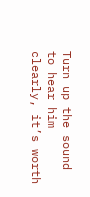Turn up the sound to hear him clearly, it’s worth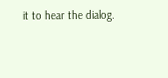it to hear the dialog.